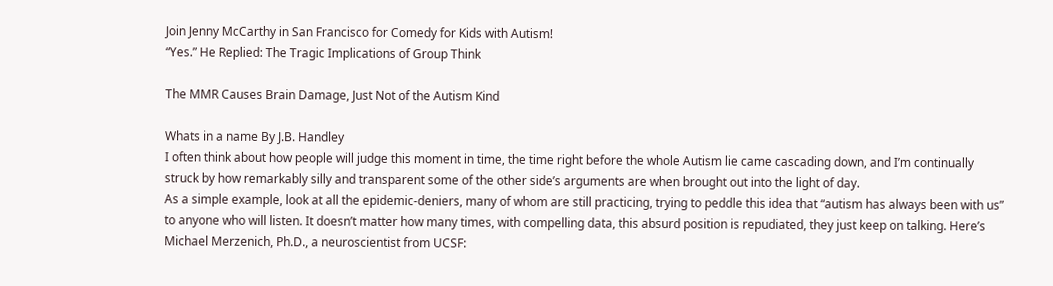Join Jenny McCarthy in San Francisco for Comedy for Kids with Autism!
“Yes.” He Replied: The Tragic Implications of Group Think

The MMR Causes Brain Damage, Just Not of the Autism Kind

Whats in a name By J.B. Handley
I often think about how people will judge this moment in time, the time right before the whole Autism lie came cascading down, and I’m continually struck by how remarkably silly and transparent some of the other side’s arguments are when brought out into the light of day.
As a simple example, look at all the epidemic-deniers, many of whom are still practicing, trying to peddle this idea that “autism has always been with us” to anyone who will listen. It doesn’t matter how many times, with compelling data, this absurd position is repudiated, they just keep on talking. Here’s Michael Merzenich, Ph.D., a neuroscientist from UCSF: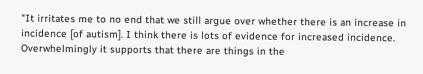"It irritates me to no end that we still argue over whether there is an increase in incidence [of autism]. I think there is lots of evidence for increased incidence. Overwhelmingly it supports that there are things in the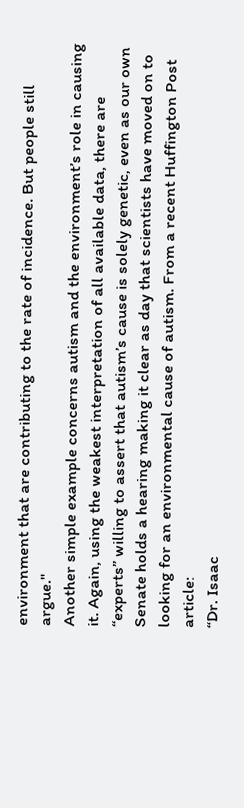environment that are contributing to the rate of incidence. But people still argue."
Another simple example concerns autism and the environment’s role in causing it. Again, using the weakest interpretation of all available data, there are “experts” willing to assert that autism’s cause is solely genetic, even as our own Senate holds a hearing making it clear as day that scientists have moved on to looking for an environmental cause of autism. From a recent Huffington Post article:
“Dr. Isaac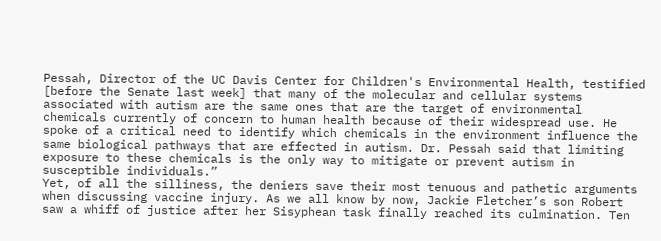Pessah, Director of the UC Davis Center for Children's Environmental Health, testified [before the Senate last week] that many of the molecular and cellular systems associated with autism are the same ones that are the target of environmental chemicals currently of concern to human health because of their widespread use. He spoke of a critical need to identify which chemicals in the environment influence the same biological pathways that are effected in autism. Dr. Pessah said that limiting exposure to these chemicals is the only way to mitigate or prevent autism in susceptible individuals.”
Yet, of all the silliness, the deniers save their most tenuous and pathetic arguments when discussing vaccine injury. As we all know by now, Jackie Fletcher’s son Robert saw a whiff of justice after her Sisyphean task finally reached its culmination. Ten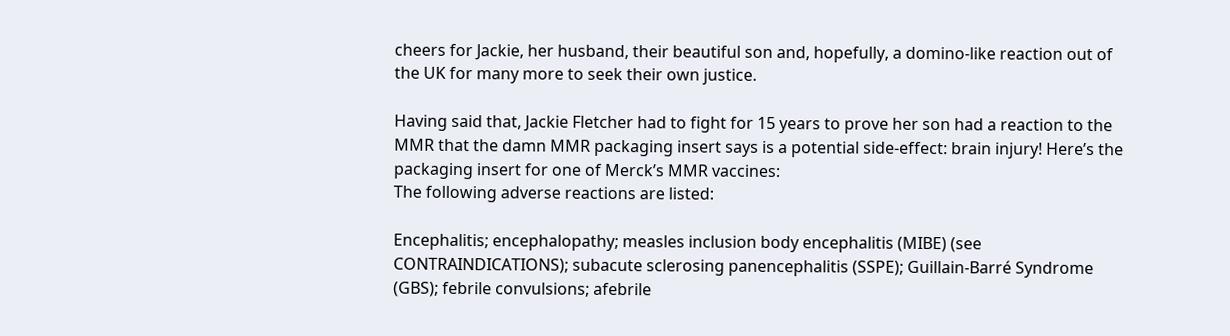cheers for Jackie, her husband, their beautiful son and, hopefully, a domino-like reaction out of the UK for many more to seek their own justice.

Having said that, Jackie Fletcher had to fight for 15 years to prove her son had a reaction to the MMR that the damn MMR packaging insert says is a potential side-effect: brain injury! Here’s the packaging insert for one of Merck’s MMR vaccines:
The following adverse reactions are listed:

Encephalitis; encephalopathy; measles inclusion body encephalitis (MIBE) (see CONTRAINDICATIONS); subacute sclerosing panencephalitis (SSPE); Guillain-Barré Syndrome (GBS); febrile convulsions; afebrile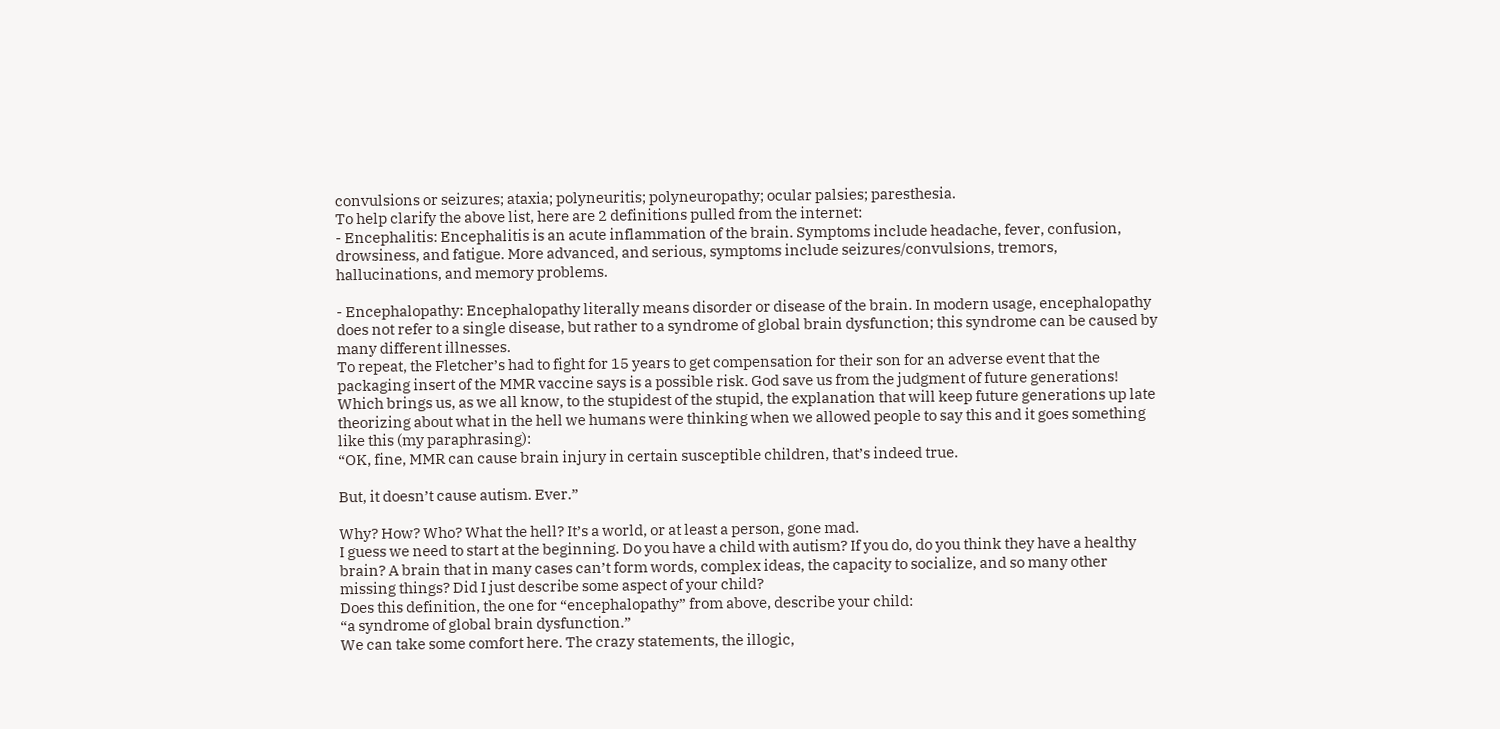convulsions or seizures; ataxia; polyneuritis; polyneuropathy; ocular palsies; paresthesia.
To help clarify the above list, here are 2 definitions pulled from the internet:
- Encephalitis: Encephalitis is an acute inflammation of the brain. Symptoms include headache, fever, confusion, drowsiness, and fatigue. More advanced, and serious, symptoms include seizures/convulsions, tremors, hallucinations, and memory problems.

- Encephalopathy: Encephalopathy literally means disorder or disease of the brain. In modern usage, encephalopathy does not refer to a single disease, but rather to a syndrome of global brain dysfunction; this syndrome can be caused by many different illnesses.
To repeat, the Fletcher’s had to fight for 15 years to get compensation for their son for an adverse event that the packaging insert of the MMR vaccine says is a possible risk. God save us from the judgment of future generations!
Which brings us, as we all know, to the stupidest of the stupid, the explanation that will keep future generations up late theorizing about what in the hell we humans were thinking when we allowed people to say this and it goes something like this (my paraphrasing):
“OK, fine, MMR can cause brain injury in certain susceptible children, that’s indeed true.

But, it doesn’t cause autism. Ever.”

Why? How? Who? What the hell? It’s a world, or at least a person, gone mad.
I guess we need to start at the beginning. Do you have a child with autism? If you do, do you think they have a healthy brain? A brain that in many cases can’t form words, complex ideas, the capacity to socialize, and so many other missing things? Did I just describe some aspect of your child?
Does this definition, the one for “encephalopathy” from above, describe your child:
“a syndrome of global brain dysfunction.”
We can take some comfort here. The crazy statements, the illogic,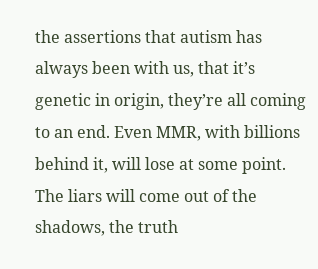the assertions that autism has always been with us, that it’s genetic in origin, they’re all coming to an end. Even MMR, with billions behind it, will lose at some point. The liars will come out of the shadows, the truth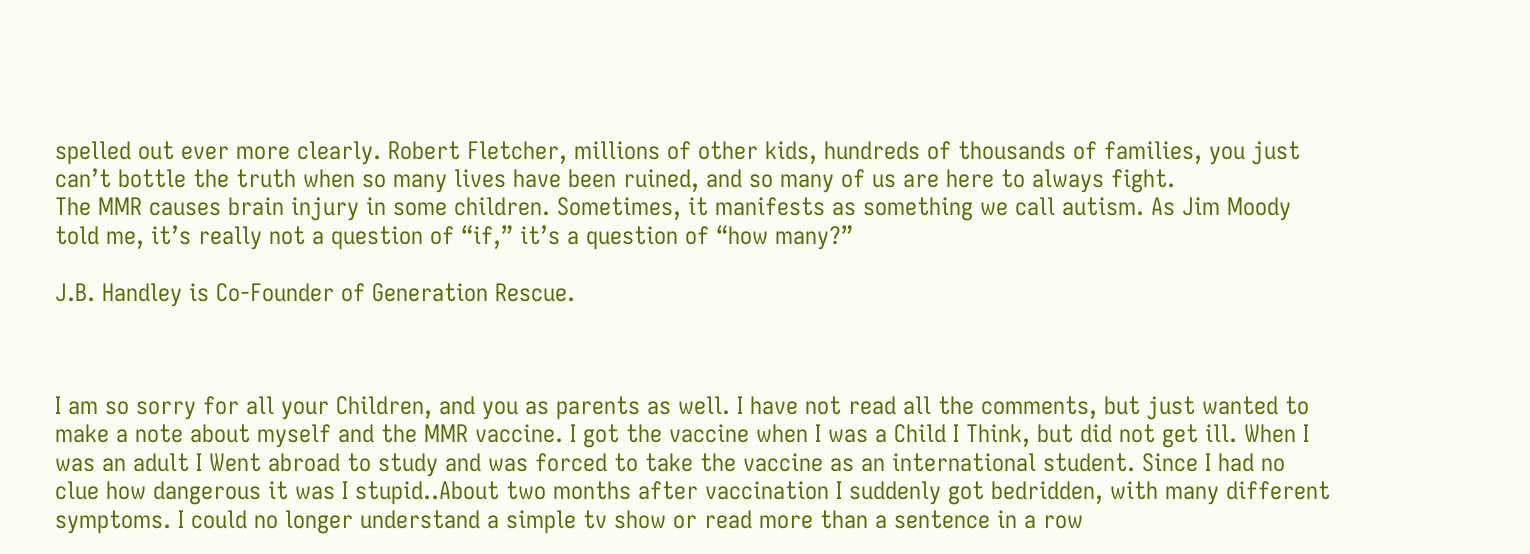spelled out ever more clearly. Robert Fletcher, millions of other kids, hundreds of thousands of families, you just can’t bottle the truth when so many lives have been ruined, and so many of us are here to always fight.
The MMR causes brain injury in some children. Sometimes, it manifests as something we call autism. As Jim Moody told me, it’s really not a question of “if,” it’s a question of “how many?”

J.B. Handley is Co-Founder of Generation Rescue.



I am so sorry for all your Children, and you as parents as well. I have not read all the comments, but just wanted to make a note about myself and the MMR vaccine. I got the vaccine when I was a Child I Think, but did not get ill. When I was an adult I Went abroad to study and was forced to take the vaccine as an international student. Since I had no clue how dangerous it was I stupid..About two months after vaccination I suddenly got bedridden, with many different symptoms. I could no longer understand a simple tv show or read more than a sentence in a row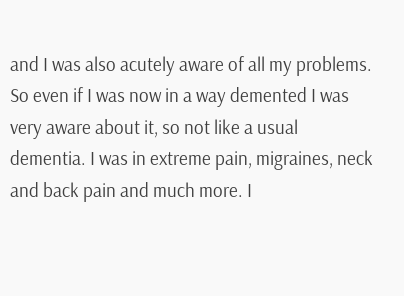and I was also acutely aware of all my problems. So even if I was now in a way demented I was very aware about it, so not like a usual dementia. I was in extreme pain, migraines, neck and back pain and much more. I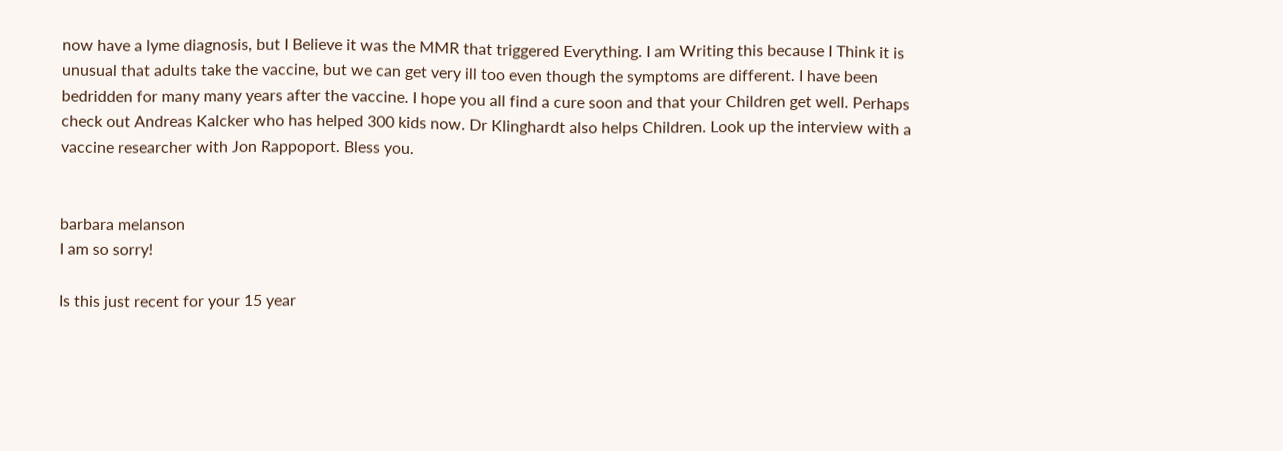now have a lyme diagnosis, but I Believe it was the MMR that triggered Everything. I am Writing this because I Think it is unusual that adults take the vaccine, but we can get very ill too even though the symptoms are different. I have been bedridden for many many years after the vaccine. I hope you all find a cure soon and that your Children get well. Perhaps check out Andreas Kalcker who has helped 300 kids now. Dr Klinghardt also helps Children. Look up the interview with a vaccine researcher with Jon Rappoport. Bless you.


barbara melanson
I am so sorry!

Is this just recent for your 15 year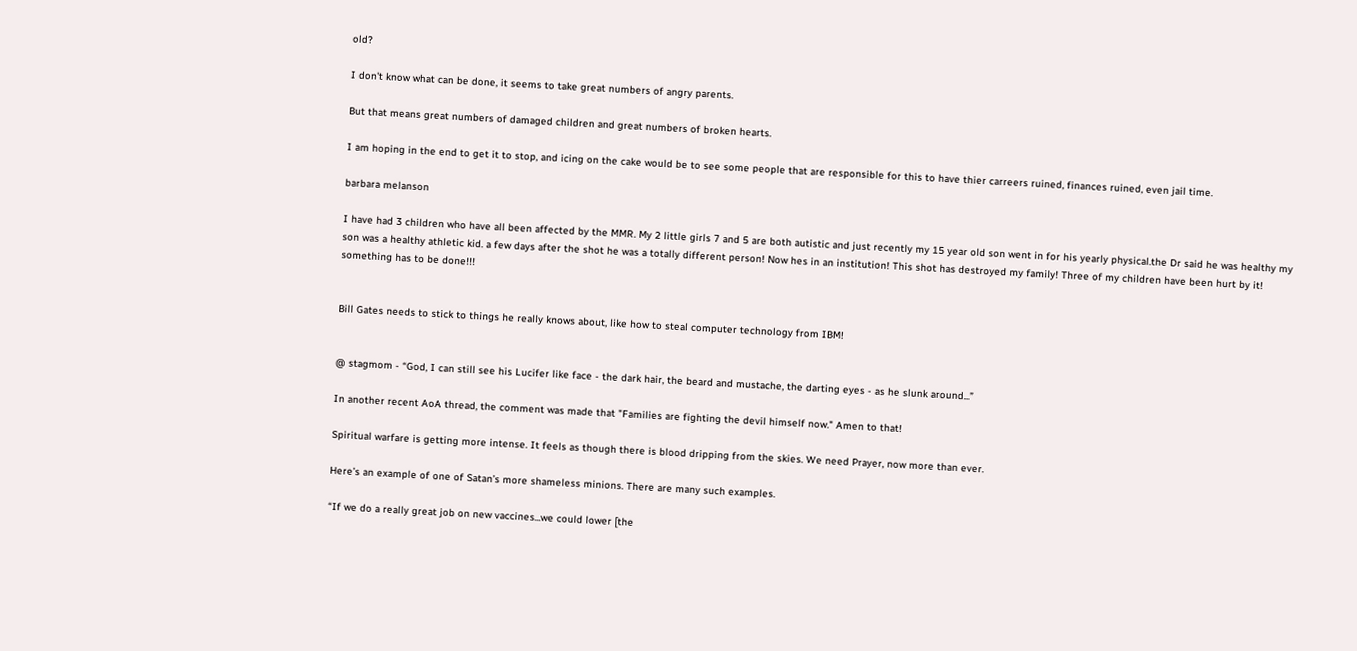old?

I don't know what can be done, it seems to take great numbers of angry parents.

But that means great numbers of damaged children and great numbers of broken hearts.

I am hoping in the end to get it to stop, and icing on the cake would be to see some people that are responsible for this to have thier carreers ruined, finances ruined, even jail time.

barbara melanson

I have had 3 children who have all been affected by the MMR. My 2 little girls 7 and 5 are both autistic and just recently my 15 year old son went in for his yearly physical.the Dr said he was healthy my son was a healthy athletic kid. a few days after the shot he was a totally different person! Now hes in an institution! This shot has destroyed my family! Three of my children have been hurt by it! something has to be done!!!


Bill Gates needs to stick to things he really knows about, like how to steal computer technology from IBM!


@ stagmom - “God, I can still see his Lucifer like face - the dark hair, the beard and mustache, the darting eyes - as he slunk around...”

In another recent AoA thread, the comment was made that "Families are fighting the devil himself now." Amen to that!

Spiritual warfare is getting more intense. It feels as though there is blood dripping from the skies. We need Prayer, now more than ever.

Here’s an example of one of Satan’s more shameless minions. There are many such examples.

“If we do a really great job on new vaccines...we could lower [the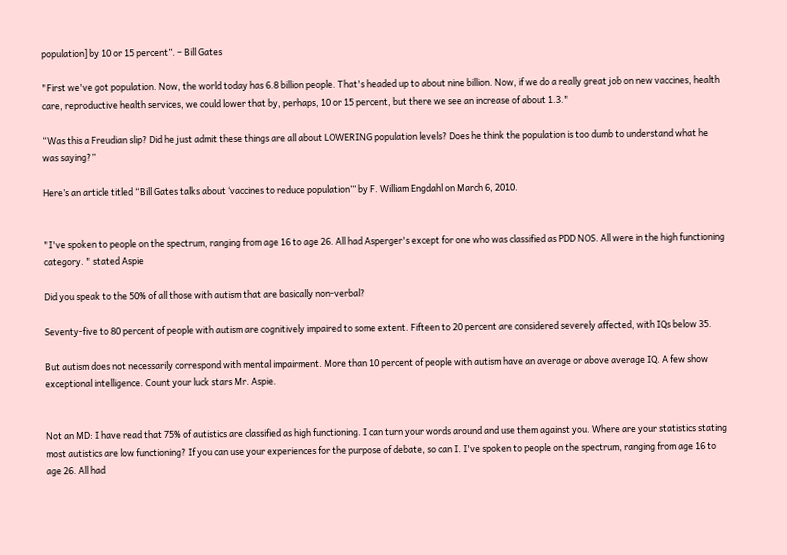population] by 10 or 15 percent”. – Bill Gates

"First we've got population. Now, the world today has 6.8 billion people. That's headed up to about nine billion. Now, if we do a really great job on new vaccines, health care, reproductive health services, we could lower that by, perhaps, 10 or 15 percent, but there we see an increase of about 1.3."

“Was this a Freudian slip? Did he just admit these things are all about LOWERING population levels? Does he think the population is too dumb to understand what he was saying?”

Here’s an article titled “Bill Gates talks about ‘vaccines to reduce population’” by F. William Engdahl on March 6, 2010.


"I've spoken to people on the spectrum, ranging from age 16 to age 26. All had Asperger's except for one who was classified as PDD NOS. All were in the high functioning category. " stated Aspie

Did you speak to the 50% of all those with autism that are basically non-verbal?

Seventy-five to 80 percent of people with autism are cognitively impaired to some extent. Fifteen to 20 percent are considered severely affected, with IQs below 35.

But autism does not necessarily correspond with mental impairment. More than 10 percent of people with autism have an average or above average IQ. A few show exceptional intelligence. Count your luck stars Mr. Aspie.


Not an MD: I have read that 75% of autistics are classified as high functioning. I can turn your words around and use them against you. Where are your statistics stating most autistics are low functioning? If you can use your experiences for the purpose of debate, so can I. I've spoken to people on the spectrum, ranging from age 16 to age 26. All had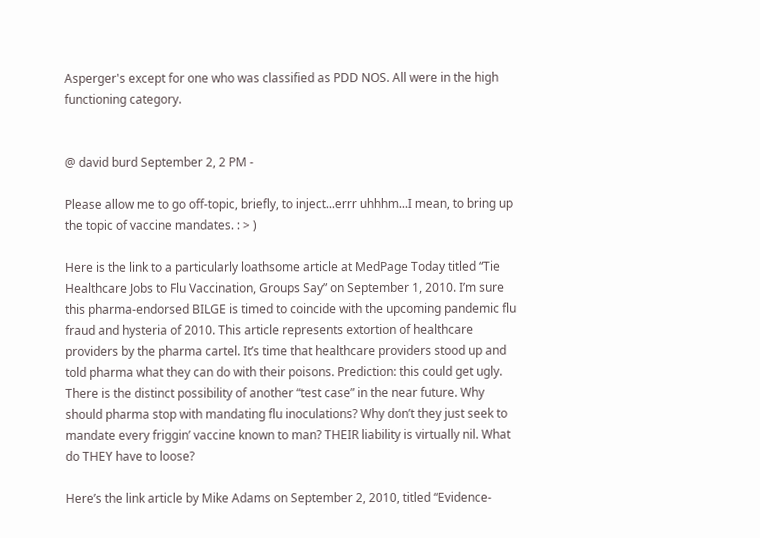Asperger's except for one who was classified as PDD NOS. All were in the high functioning category.


@ david burd September 2, 2 PM -

Please allow me to go off-topic, briefly, to inject...errr uhhhm...I mean, to bring up the topic of vaccine mandates. : > )

Here is the link to a particularly loathsome article at MedPage Today titled “Tie Healthcare Jobs to Flu Vaccination, Groups Say” on September 1, 2010. I’m sure this pharma-endorsed BILGE is timed to coincide with the upcoming pandemic flu fraud and hysteria of 2010. This article represents extortion of healthcare providers by the pharma cartel. It’s time that healthcare providers stood up and told pharma what they can do with their poisons. Prediction: this could get ugly. There is the distinct possibility of another “test case” in the near future. Why should pharma stop with mandating flu inoculations? Why don’t they just seek to mandate every friggin’ vaccine known to man? THEIR liability is virtually nil. What do THEY have to loose?

Here’s the link article by Mike Adams on September 2, 2010, titled “Evidence-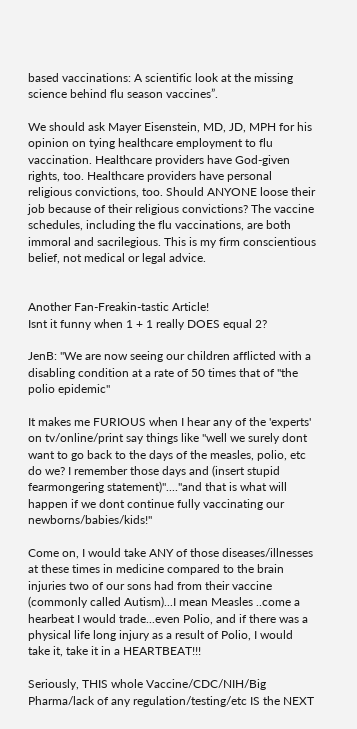based vaccinations: A scientific look at the missing science behind flu season vaccines”.

We should ask Mayer Eisenstein, MD, JD, MPH for his opinion on tying healthcare employment to flu vaccination. Healthcare providers have God-given rights, too. Healthcare providers have personal religious convictions, too. Should ANYONE loose their job because of their religious convictions? The vaccine schedules, including the flu vaccinations, are both immoral and sacrilegious. This is my firm conscientious belief, not medical or legal advice.


Another Fan-Freakin-tastic Article!
Isnt it funny when 1 + 1 really DOES equal 2?

JenB: "We are now seeing our children afflicted with a disabling condition at a rate of 50 times that of "the polio epidemic"

It makes me FURIOUS when I hear any of the 'experts' on tv/online/print say things like "well we surely dont want to go back to the days of the measles, polio, etc do we? I remember those days and (insert stupid fearmongering statement)"...."and that is what will happen if we dont continue fully vaccinating our newborns/babies/kids!"

Come on, I would take ANY of those diseases/illnesses at these times in medicine compared to the brain injuries two of our sons had from their vaccine (commonly called Autism)...I mean Measles ..come a hearbeat I would trade...even Polio, and if there was a physical life long injury as a result of Polio, I would take it, take it in a HEARTBEAT!!!

Seriously, THIS whole Vaccine/CDC/NIH/Big Pharma/lack of any regulation/testing/etc IS the NEXT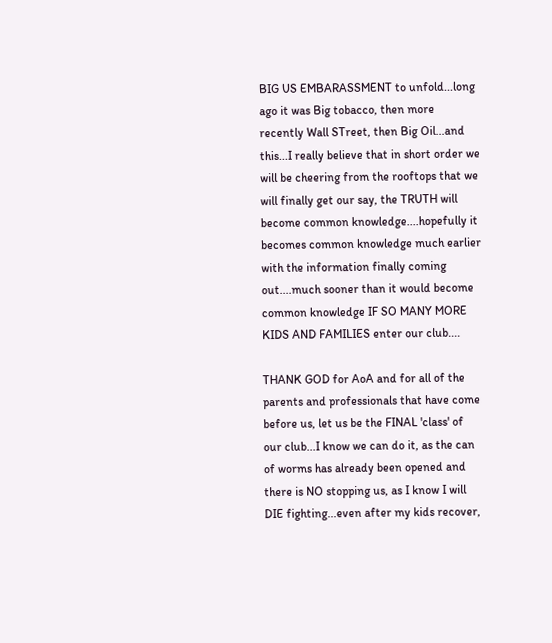BIG US EMBARASSMENT to unfold...long ago it was Big tobacco, then more recently Wall STreet, then Big Oil...and this...I really believe that in short order we will be cheering from the rooftops that we will finally get our say, the TRUTH will become common knowledge....hopefully it becomes common knowledge much earlier with the information finally coming out....much sooner than it would become common knowledge IF SO MANY MORE KIDS AND FAMILIES enter our club....

THANK GOD for AoA and for all of the parents and professionals that have come before us, let us be the FINAL 'class' of our club...I know we can do it, as the can of worms has already been opened and there is NO stopping us, as I know I will DIE fighting...even after my kids recover,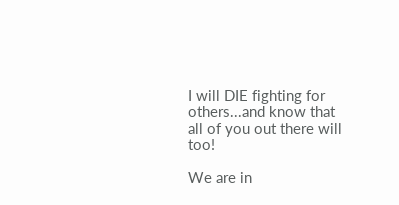I will DIE fighting for others...and know that all of you out there will too!

We are in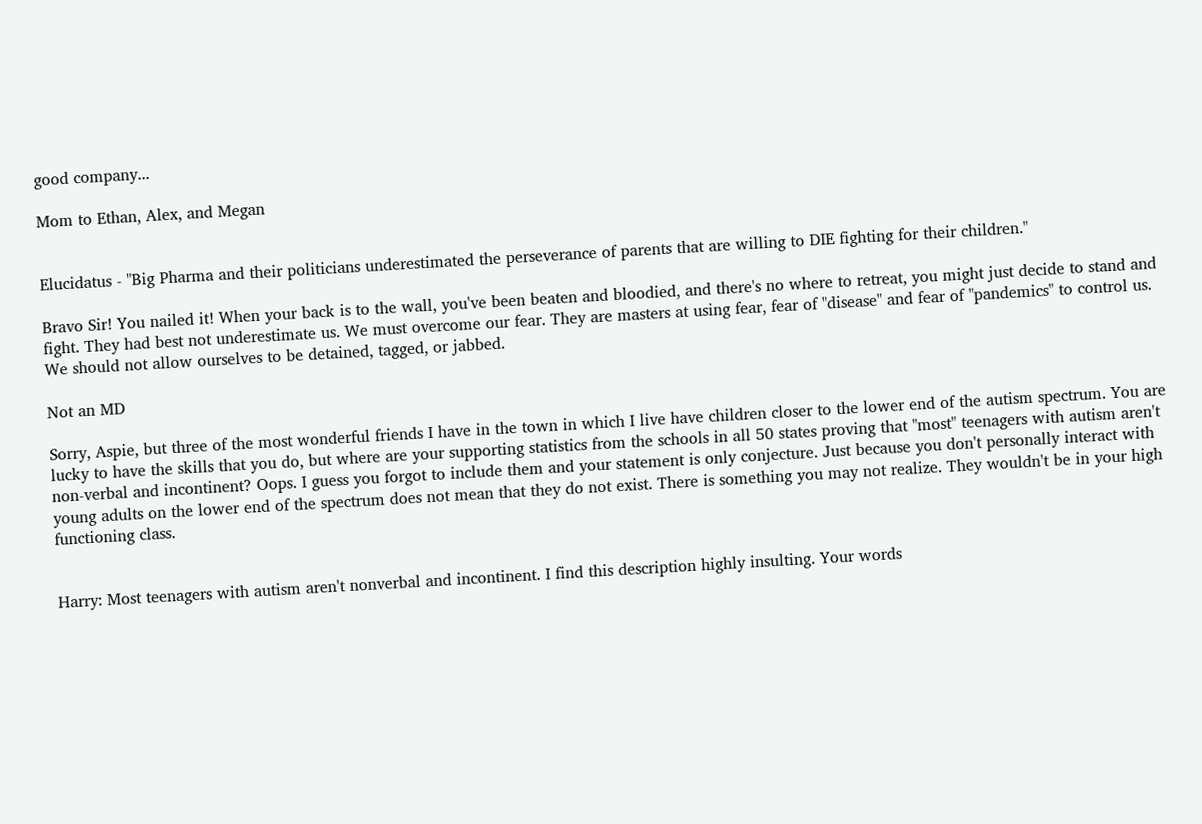good company...

Mom to Ethan, Alex, and Megan


Elucidatus - "Big Pharma and their politicians underestimated the perseverance of parents that are willing to DIE fighting for their children."

Bravo Sir! You nailed it! When your back is to the wall, you've been beaten and bloodied, and there's no where to retreat, you might just decide to stand and fight. They had best not underestimate us. We must overcome our fear. They are masters at using fear, fear of "disease" and fear of "pandemics" to control us. We should not allow ourselves to be detained, tagged, or jabbed.

Not an MD

Sorry, Aspie, but three of the most wonderful friends I have in the town in which I live have children closer to the lower end of the autism spectrum. You are lucky to have the skills that you do, but where are your supporting statistics from the schools in all 50 states proving that "most" teenagers with autism aren't non-verbal and incontinent? Oops. I guess you forgot to include them and your statement is only conjecture. Just because you don't personally interact with young adults on the lower end of the spectrum does not mean that they do not exist. There is something you may not realize. They wouldn't be in your high functioning class.


Harry: Most teenagers with autism aren't nonverbal and incontinent. I find this description highly insulting. Your words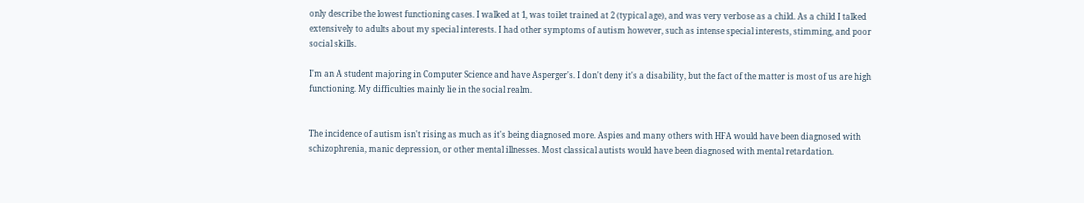only describe the lowest functioning cases. I walked at 1, was toilet trained at 2 (typical age), and was very verbose as a child. As a child I talked extensively to adults about my special interests. I had other symptoms of autism however, such as intense special interests, stimming, and poor social skills.

I'm an A student majoring in Computer Science and have Asperger's. I don't deny it's a disability, but the fact of the matter is most of us are high functioning. My difficulties mainly lie in the social realm.


The incidence of autism isn't rising as much as it's being diagnosed more. Aspies and many others with HFA would have been diagnosed with schizophrenia, manic depression, or other mental illnesses. Most classical autists would have been diagnosed with mental retardation.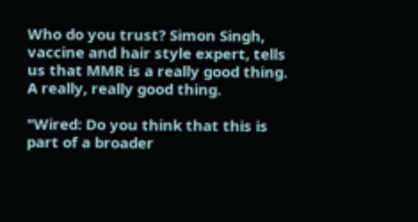Who do you trust? Simon Singh, vaccine and hair style expert, tells us that MMR is a really good thing. A really, really good thing.

"Wired: Do you think that this is part of a broader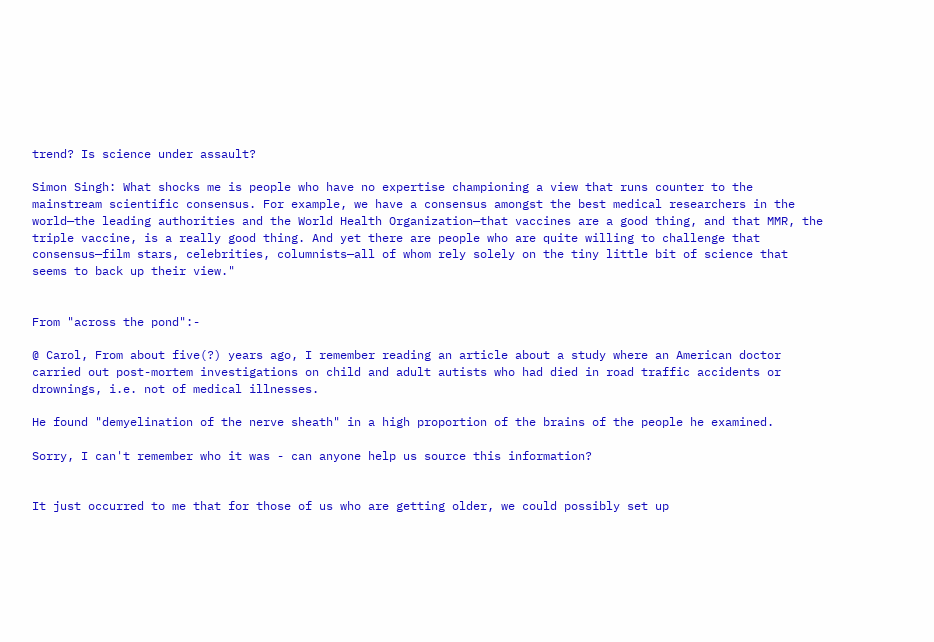trend? Is science under assault?

Simon Singh: What shocks me is people who have no expertise championing a view that runs counter to the mainstream scientific consensus. For example, we have a consensus amongst the best medical researchers in the world—the leading authorities and the World Health Organization—that vaccines are a good thing, and that MMR, the triple vaccine, is a really good thing. And yet there are people who are quite willing to challenge that consensus—film stars, celebrities, columnists—all of whom rely solely on the tiny little bit of science that seems to back up their view."


From "across the pond":-

@ Carol, From about five(?) years ago, I remember reading an article about a study where an American doctor carried out post-mortem investigations on child and adult autists who had died in road traffic accidents or drownings, i.e. not of medical illnesses.

He found "demyelination of the nerve sheath" in a high proportion of the brains of the people he examined.

Sorry, I can't remember who it was - can anyone help us source this information?


It just occurred to me that for those of us who are getting older, we could possibly set up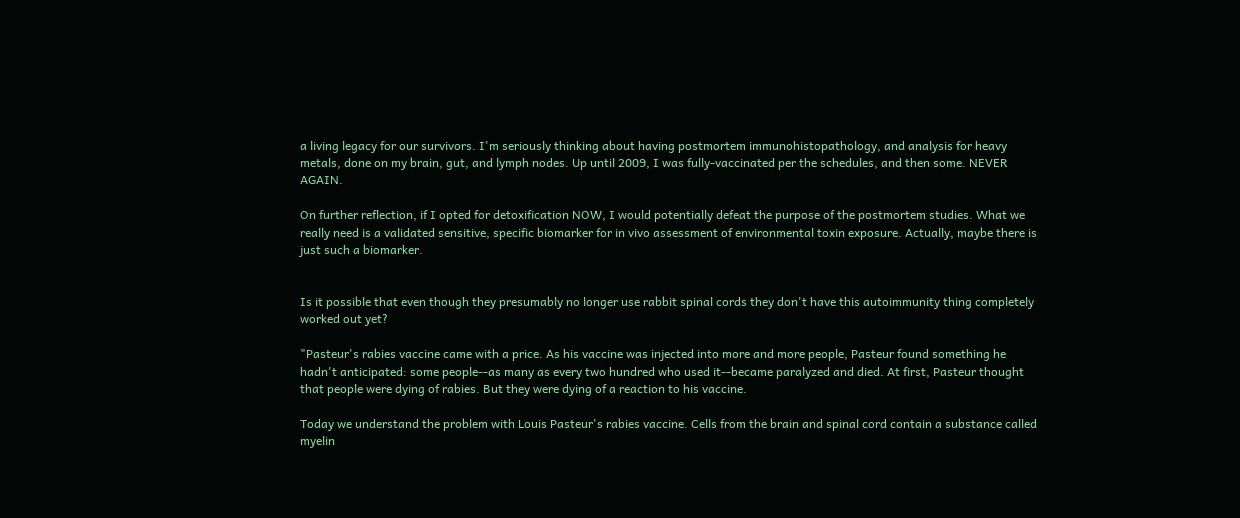a living legacy for our survivors. I'm seriously thinking about having postmortem immunohistopathology, and analysis for heavy metals, done on my brain, gut, and lymph nodes. Up until 2009, I was fully-vaccinated per the schedules, and then some. NEVER AGAIN.

On further reflection, if I opted for detoxification NOW, I would potentially defeat the purpose of the postmortem studies. What we really need is a validated sensitive, specific biomarker for in vivo assessment of environmental toxin exposure. Actually, maybe there is just such a biomarker.


Is it possible that even though they presumably no longer use rabbit spinal cords they don't have this autoimmunity thing completely worked out yet?

"Pasteur's rabies vaccine came with a price. As his vaccine was injected into more and more people, Pasteur found something he hadn't anticipated: some people--as many as every two hundred who used it--became paralyzed and died. At first, Pasteur thought that people were dying of rabies. But they were dying of a reaction to his vaccine.

Today we understand the problem with Louis Pasteur's rabies vaccine. Cells from the brain and spinal cord contain a substance called myelin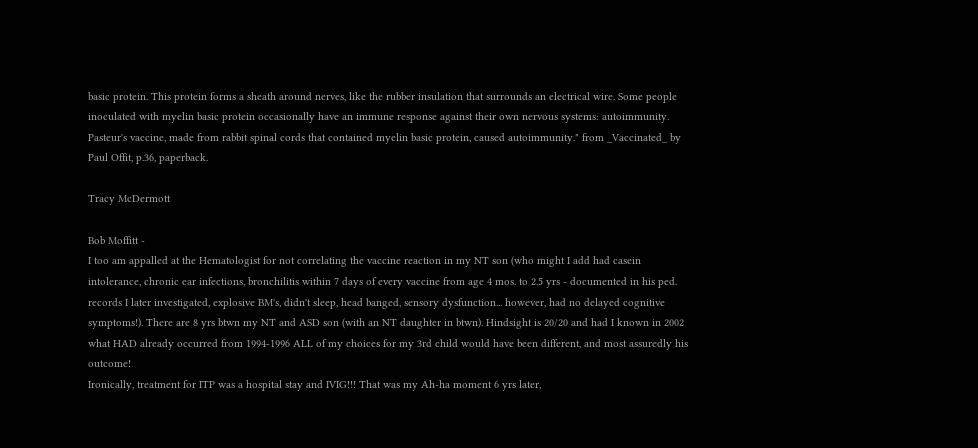basic protein. This protein forms a sheath around nerves, like the rubber insulation that surrounds an electrical wire. Some people inoculated with myelin basic protein occasionally have an immune response against their own nervous systems: autoimmunity. Pasteur's vaccine, made from rabbit spinal cords that contained myelin basic protein, caused autoimmunity." from _Vaccinated_ by Paul Offit, p.36, paperback.

Tracy McDermott

Bob Moffitt -
I too am appalled at the Hematologist for not correlating the vaccine reaction in my NT son (who might I add had casein intolerance, chronic ear infections, bronchilitis within 7 days of every vaccine from age 4 mos. to 2.5 yrs - documented in his ped. records I later investigated, explosive BM's, didn't sleep, head banged, sensory dysfunction... however, had no delayed cognitive symptoms!). There are 8 yrs btwn my NT and ASD son (with an NT daughter in btwn). Hindsight is 20/20 and had I known in 2002 what HAD already occurred from 1994-1996 ALL of my choices for my 3rd child would have been different, and most assuredly his outcome!
Ironically, treatment for ITP was a hospital stay and IVIG!!! That was my Ah-ha moment 6 yrs later,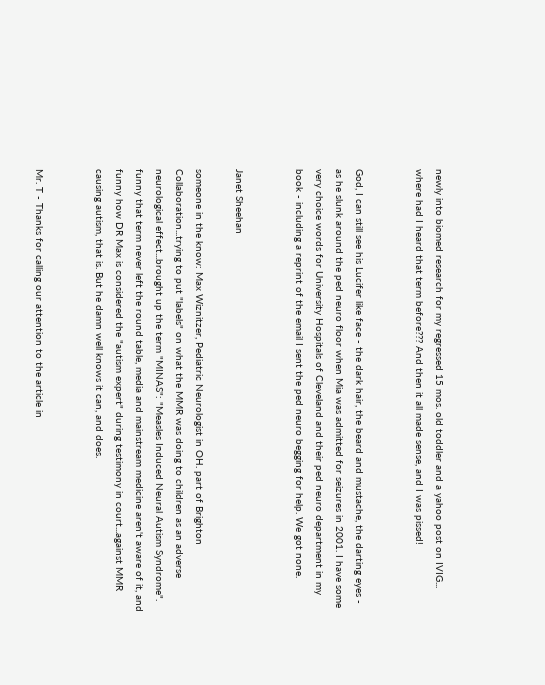newly into biomed research for my regressed 15 mos. old toddler and a yahoo post on IVIG... where had I heard that term before??? And then it all made sense, and I was pissed!


God, I can still see his Lucifer like face - the dark hair, the beard and mustache, the darting eyes - as he slunk around the ped neuro floor when Mia was admitted for seizures in 2001. I have some very choice words for University Hospitals of Cleveland and their ped neuro department in my book - including a reprint of the email I sent the ped neuro begging for help. We got none.


Janet Sheehan

someone in the know: Max Wiznitzer, Pediatric Neurologist in OH. part of Brighton Collaboration...trying to put "labels" on what the MMR was doing to children as an adverse neurological effect...brought up the term "MINAS": "Measles Induced Neural Autism Syndrome". funny that term never left the round table, media and mainstream medicine aren't aware of it, and funny how DR Max is considered the "autism expert" during testimony in court...against MMR causing autism, that is. But he damn well knows it can, and does.


Mr. T - Thanks for calling our attention to the article in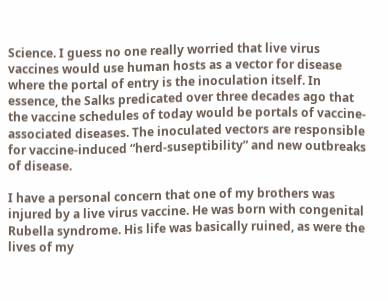Science. I guess no one really worried that live virus vaccines would use human hosts as a vector for disease where the portal of entry is the inoculation itself. In essence, the Salks predicated over three decades ago that the vaccine schedules of today would be portals of vaccine-associated diseases. The inoculated vectors are responsible for vaccine-induced “herd-suseptibility” and new outbreaks of disease.

I have a personal concern that one of my brothers was injured by a live virus vaccine. He was born with congenital Rubella syndrome. His life was basically ruined, as were the lives of my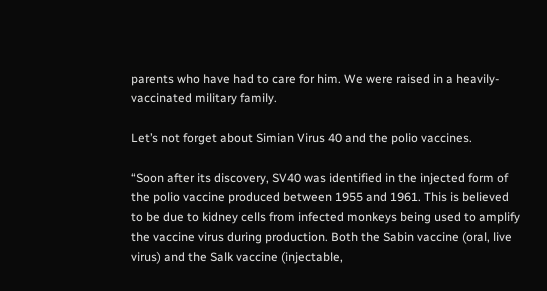parents who have had to care for him. We were raised in a heavily-vaccinated military family.

Let’s not forget about Simian Virus 40 and the polio vaccines.

“Soon after its discovery, SV40 was identified in the injected form of the polio vaccine produced between 1955 and 1961. This is believed to be due to kidney cells from infected monkeys being used to amplify the vaccine virus during production. Both the Sabin vaccine (oral, live virus) and the Salk vaccine (injectable,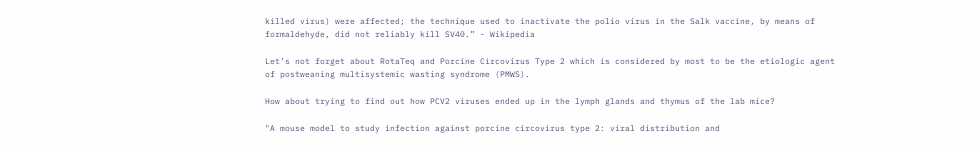killed virus) were affected; the technique used to inactivate the polio virus in the Salk vaccine, by means of formaldehyde, did not reliably kill SV40.” - Wikipedia

Let’s not forget about RotaTeq and Porcine Circovirus Type 2 which is considered by most to be the etiologic agent of postweaning multisystemic wasting syndrome (PMWS).

How about trying to find out how PCV2 viruses ended up in the lymph glands and thymus of the lab mice?

"A mouse model to study infection against porcine circovirus type 2: viral distribution and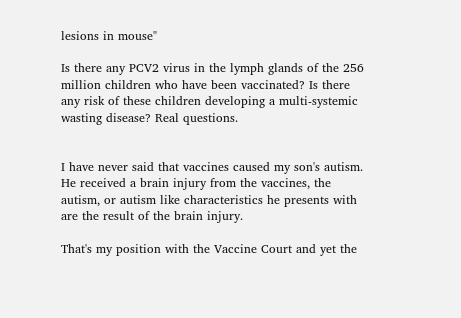lesions in mouse"

Is there any PCV2 virus in the lymph glands of the 256 million children who have been vaccinated? Is there any risk of these children developing a multi-systemic wasting disease? Real questions.


I have never said that vaccines caused my son's autism. He received a brain injury from the vaccines, the autism, or autism like characteristics he presents with are the result of the brain injury.

That's my position with the Vaccine Court and yet the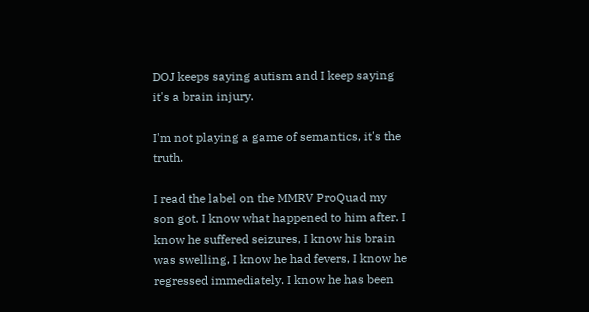DOJ keeps saying autism and I keep saying it's a brain injury.

I'm not playing a game of semantics, it's the truth.

I read the label on the MMRV ProQuad my son got. I know what happened to him after. I know he suffered seizures, I know his brain was swelling, I know he had fevers, I know he regressed immediately. I know he has been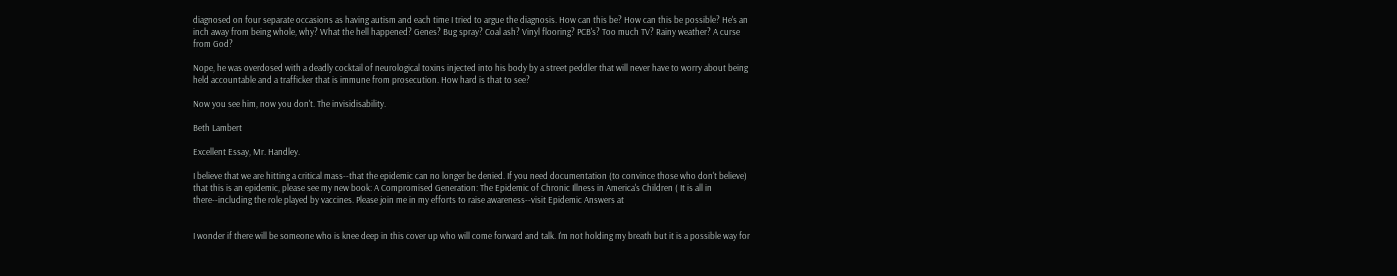diagnosed on four separate occasions as having autism and each time I tried to argue the diagnosis. How can this be? How can this be possible? He's an inch away from being whole, why? What the hell happened? Genes? Bug spray? Coal ash? Vinyl flooring? PCB's? Too much TV? Rainy weather? A curse from God?

Nope, he was overdosed with a deadly cocktail of neurological toxins injected into his body by a street peddler that will never have to worry about being held accountable and a trafficker that is immune from prosecution. How hard is that to see?

Now you see him, now you don't. The invisidisability.

Beth Lambert

Excellent Essay, Mr. Handley.

I believe that we are hitting a critical mass--that the epidemic can no longer be denied. If you need documentation (to convince those who don't believe) that this is an epidemic, please see my new book: A Compromised Generation: The Epidemic of Chronic Illness in America's Children ( It is all in there--including the role played by vaccines. Please join me in my efforts to raise awareness--visit Epidemic Answers at


I wonder if there will be someone who is knee deep in this cover up who will come forward and talk. I'm not holding my breath but it is a possible way for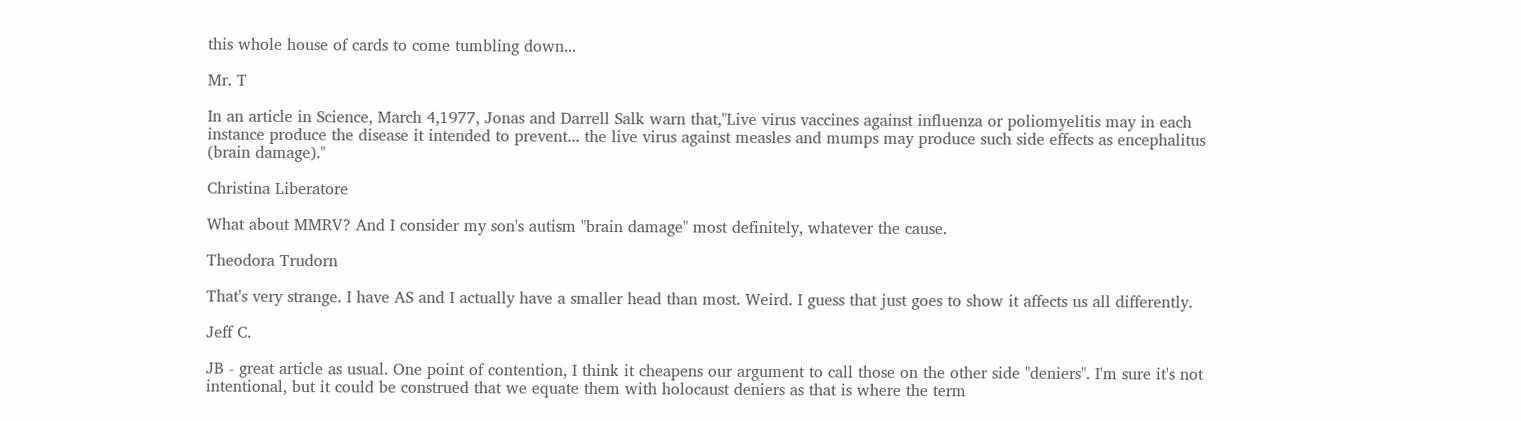this whole house of cards to come tumbling down...

Mr. T

In an article in Science, March 4,1977, Jonas and Darrell Salk warn that,"Live virus vaccines against influenza or poliomyelitis may in each instance produce the disease it intended to prevent... the live virus against measles and mumps may produce such side effects as encephalitus (brain damage)."

Christina Liberatore

What about MMRV? And I consider my son's autism "brain damage" most definitely, whatever the cause.

Theodora Trudorn

That's very strange. I have AS and I actually have a smaller head than most. Weird. I guess that just goes to show it affects us all differently.

Jeff C.

JB - great article as usual. One point of contention, I think it cheapens our argument to call those on the other side "deniers". I'm sure it's not intentional, but it could be construed that we equate them with holocaust deniers as that is where the term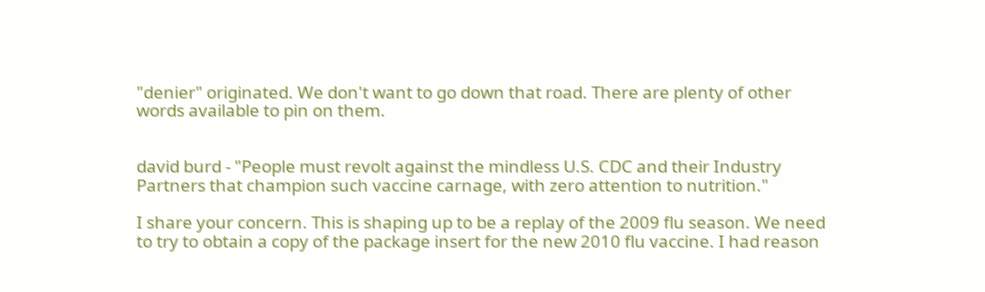"denier" originated. We don't want to go down that road. There are plenty of other words available to pin on them.


david burd - "People must revolt against the mindless U.S. CDC and their Industry Partners that champion such vaccine carnage, with zero attention to nutrition."

I share your concern. This is shaping up to be a replay of the 2009 flu season. We need to try to obtain a copy of the package insert for the new 2010 flu vaccine. I had reason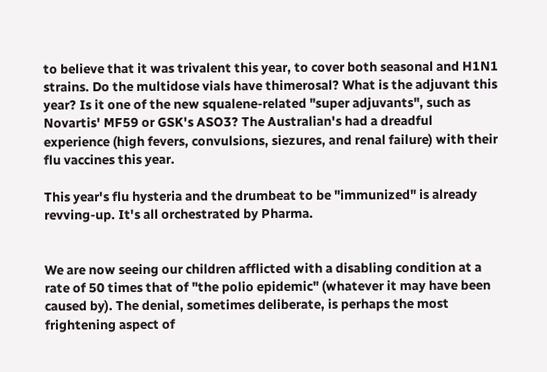to believe that it was trivalent this year, to cover both seasonal and H1N1 strains. Do the multidose vials have thimerosal? What is the adjuvant this year? Is it one of the new squalene-related "super adjuvants", such as Novartis' MF59 or GSK's ASO3? The Australian's had a dreadful experience (high fevers, convulsions, siezures, and renal failure) with their flu vaccines this year.

This year's flu hysteria and the drumbeat to be "immunized" is already revving-up. It's all orchestrated by Pharma.


We are now seeing our children afflicted with a disabling condition at a rate of 50 times that of "the polio epidemic" (whatever it may have been caused by). The denial, sometimes deliberate, is perhaps the most frightening aspect of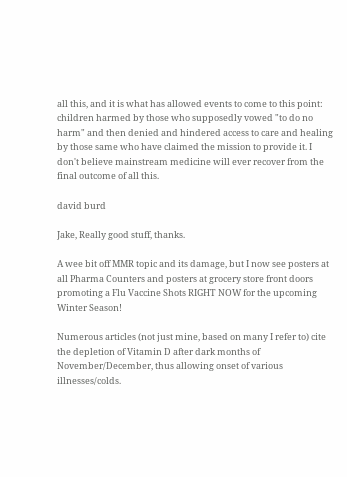all this, and it is what has allowed events to come to this point: children harmed by those who supposedly vowed "to do no harm" and then denied and hindered access to care and healing by those same who have claimed the mission to provide it. I don't believe mainstream medicine will ever recover from the final outcome of all this.

david burd

Jake, Really good stuff, thanks.

A wee bit off MMR topic and its damage, but I now see posters at all Pharma Counters and posters at grocery store front doors promoting a Flu Vaccine Shots RIGHT NOW for the upcoming Winter Season!

Numerous articles (not just mine, based on many I refer to) cite the depletion of Vitamin D after dark months of November/December, thus allowing onset of various illnesses/colds.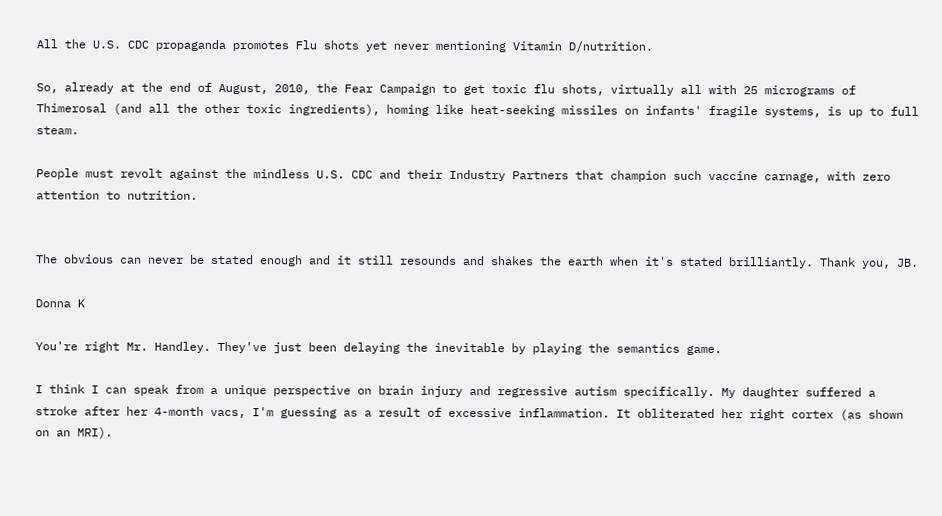All the U.S. CDC propaganda promotes Flu shots yet never mentioning Vitamin D/nutrition.

So, already at the end of August, 2010, the Fear Campaign to get toxic flu shots, virtually all with 25 micrograms of Thimerosal (and all the other toxic ingredients), homing like heat-seeking missiles on infants' fragile systems, is up to full steam.

People must revolt against the mindless U.S. CDC and their Industry Partners that champion such vaccine carnage, with zero attention to nutrition.


The obvious can never be stated enough and it still resounds and shakes the earth when it's stated brilliantly. Thank you, JB.

Donna K

You're right Mr. Handley. They've just been delaying the inevitable by playing the semantics game.

I think I can speak from a unique perspective on brain injury and regressive autism specifically. My daughter suffered a stroke after her 4-month vacs, I'm guessing as a result of excessive inflammation. It obliterated her right cortex (as shown on an MRI).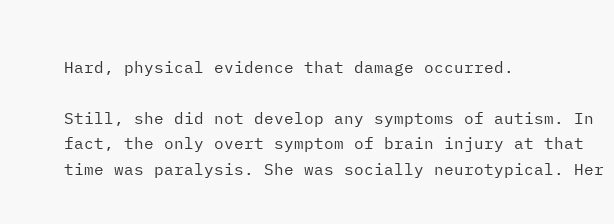Hard, physical evidence that damage occurred.

Still, she did not develop any symptoms of autism. In fact, the only overt symptom of brain injury at that time was paralysis. She was socially neurotypical. Her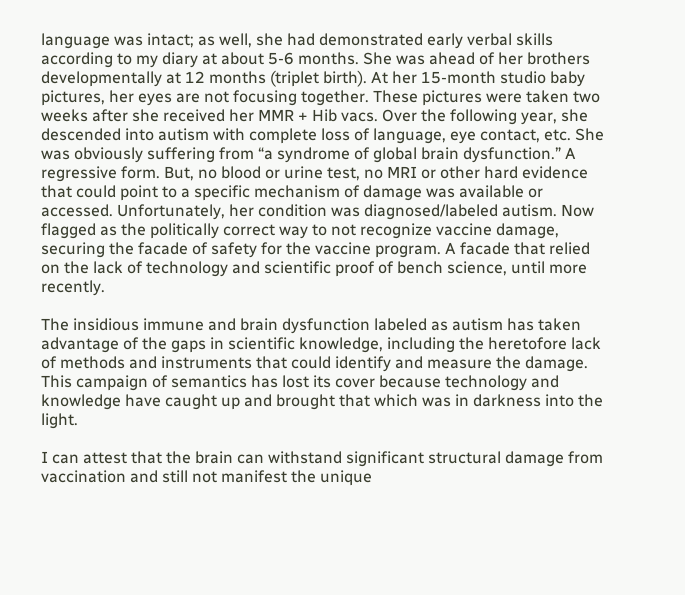language was intact; as well, she had demonstrated early verbal skills according to my diary at about 5-6 months. She was ahead of her brothers developmentally at 12 months (triplet birth). At her 15-month studio baby pictures, her eyes are not focusing together. These pictures were taken two weeks after she received her MMR + Hib vacs. Over the following year, she descended into autism with complete loss of language, eye contact, etc. She was obviously suffering from “a syndrome of global brain dysfunction.” A regressive form. But, no blood or urine test, no MRI or other hard evidence that could point to a specific mechanism of damage was available or accessed. Unfortunately, her condition was diagnosed/labeled autism. Now flagged as the politically correct way to not recognize vaccine damage, securing the facade of safety for the vaccine program. A facade that relied on the lack of technology and scientific proof of bench science, until more recently.

The insidious immune and brain dysfunction labeled as autism has taken advantage of the gaps in scientific knowledge, including the heretofore lack of methods and instruments that could identify and measure the damage. This campaign of semantics has lost its cover because technology and knowledge have caught up and brought that which was in darkness into the light.

I can attest that the brain can withstand significant structural damage from vaccination and still not manifest the unique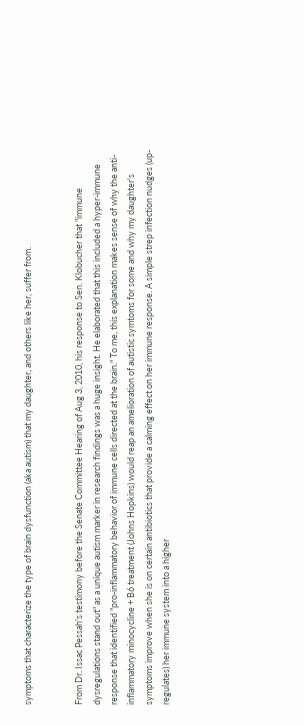symptoms that characterize the type of brain dysfunction (aka autism) that my daughter, and others like her, suffer from.


From Dr. Issac Pessah's testimony before the Senate Committee Hearing of Aug 3, 2010, his response to Sen. Klobucher that "immune dysregulations stand out" as a unique autism marker in research findings was a huge insight. He elaborated that this included a hyper-immune response that identified "pro-inflammatory behavior of immune cells directed at the brain." To me, this explanation makes sense of why the anti-inflammatory minocycline + B6 treatment (Johns Hopkins) would reap an amelioration of autistic symtoms for some and why my daughter's symptoms improve when she is on certain antibiotics that provide a calming effect on her immune response. A simple strep infection nudges (up-regulates) her immune system into a higher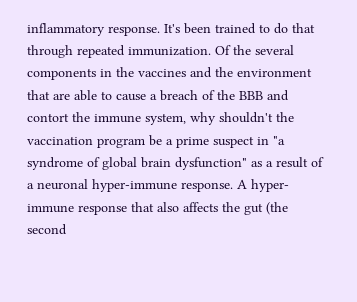inflammatory response. It's been trained to do that through repeated immunization. Of the several components in the vaccines and the environment that are able to cause a breach of the BBB and contort the immune system, why shouldn't the vaccination program be a prime suspect in "a syndrome of global brain dysfunction" as a result of a neuronal hyper-immune response. A hyper-immune response that also affects the gut (the second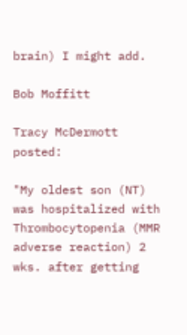brain) I might add.

Bob Moffitt

Tracy McDermott posted:

"My oldest son (NT) was hospitalized with Thrombocytopenia (MMR adverse reaction) 2 wks. after getting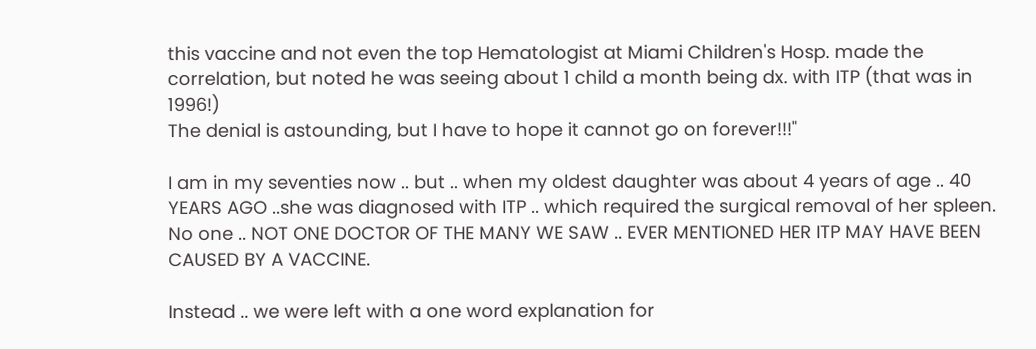this vaccine and not even the top Hematologist at Miami Children's Hosp. made the correlation, but noted he was seeing about 1 child a month being dx. with ITP (that was in 1996!)
The denial is astounding, but I have to hope it cannot go on forever!!!"

I am in my seventies now .. but .. when my oldest daughter was about 4 years of age .. 40 YEARS AGO ..she was diagnosed with ITP .. which required the surgical removal of her spleen. No one .. NOT ONE DOCTOR OF THE MANY WE SAW .. EVER MENTIONED HER ITP MAY HAVE BEEN CAUSED BY A VACCINE.

Instead .. we were left with a one word explanation for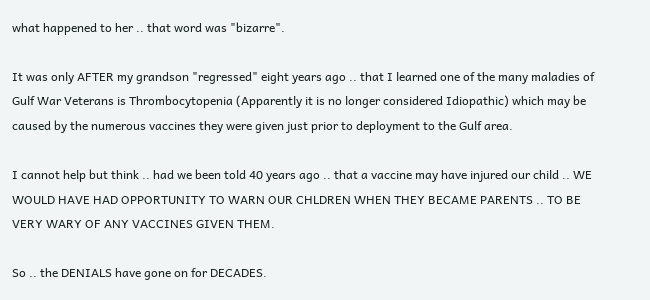what happened to her .. that word was "bizarre".

It was only AFTER my grandson "regressed" eight years ago .. that I learned one of the many maladies of Gulf War Veterans is Thrombocytopenia (Apparently it is no longer considered Idiopathic) which may be caused by the numerous vaccines they were given just prior to deployment to the Gulf area.

I cannot help but think .. had we been told 40 years ago .. that a vaccine may have injured our child .. WE WOULD HAVE HAD OPPORTUNITY TO WARN OUR CHLDREN WHEN THEY BECAME PARENTS .. TO BE VERY WARY OF ANY VACCINES GIVEN THEM.

So .. the DENIALS have gone on for DECADES.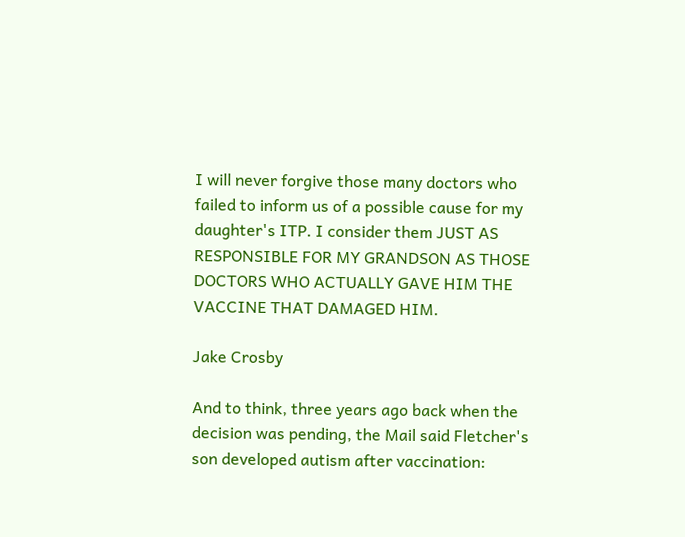I will never forgive those many doctors who failed to inform us of a possible cause for my daughter's ITP. I consider them JUST AS RESPONSIBLE FOR MY GRANDSON AS THOSE DOCTORS WHO ACTUALLY GAVE HIM THE VACCINE THAT DAMAGED HIM.

Jake Crosby

And to think, three years ago back when the decision was pending, the Mail said Fletcher's son developed autism after vaccination: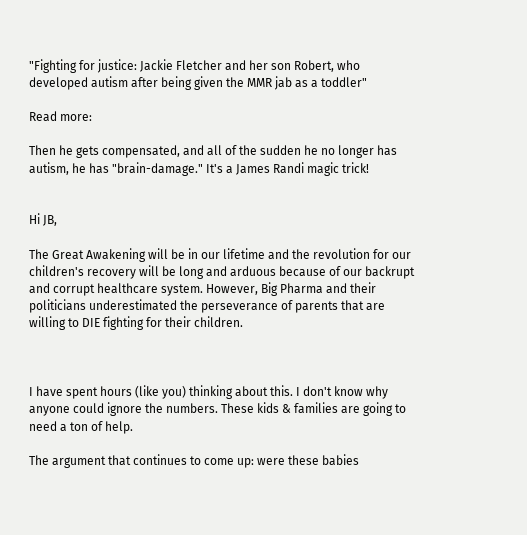"Fighting for justice: Jackie Fletcher and her son Robert, who developed autism after being given the MMR jab as a toddler"

Read more:

Then he gets compensated, and all of the sudden he no longer has autism, he has "brain-damage." It's a James Randi magic trick!


Hi JB,

The Great Awakening will be in our lifetime and the revolution for our children's recovery will be long and arduous because of our backrupt and corrupt healthcare system. However, Big Pharma and their politicians underestimated the perseverance of parents that are willing to DIE fighting for their children.



I have spent hours (like you) thinking about this. I don't know why anyone could ignore the numbers. These kids & families are going to need a ton of help.

The argument that continues to come up: were these babies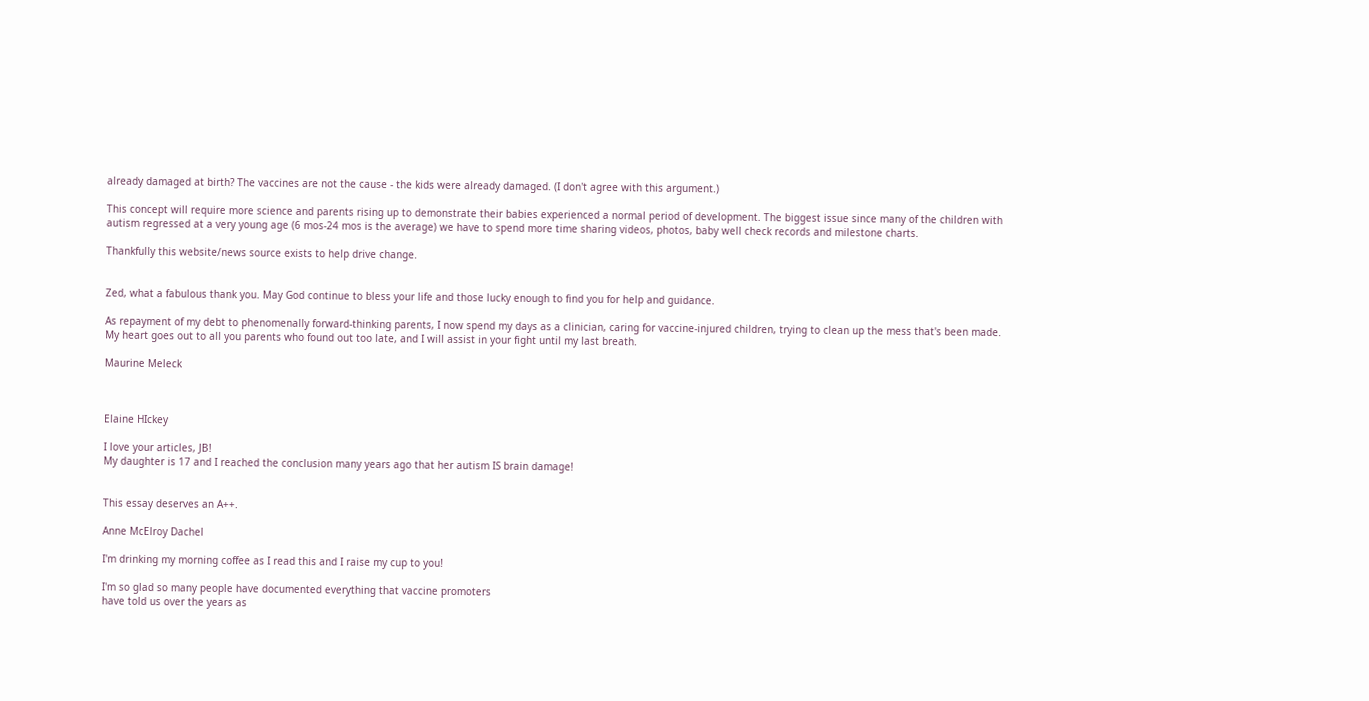already damaged at birth? The vaccines are not the cause - the kids were already damaged. (I don't agree with this argument.)

This concept will require more science and parents rising up to demonstrate their babies experienced a normal period of development. The biggest issue since many of the children with autism regressed at a very young age (6 mos-24 mos is the average) we have to spend more time sharing videos, photos, baby well check records and milestone charts.

Thankfully this website/news source exists to help drive change.


Zed, what a fabulous thank you. May God continue to bless your life and those lucky enough to find you for help and guidance.

As repayment of my debt to phenomenally forward-thinking parents, I now spend my days as a clinician, caring for vaccine-injured children, trying to clean up the mess that's been made. My heart goes out to all you parents who found out too late, and I will assist in your fight until my last breath.

Maurine Meleck



Elaine HIckey

I love your articles, JB!
My daughter is 17 and I reached the conclusion many years ago that her autism IS brain damage!


This essay deserves an A++.

Anne McElroy Dachel

I'm drinking my morning coffee as I read this and I raise my cup to you!

I'm so glad so many people have documented everything that vaccine promoters
have told us over the years as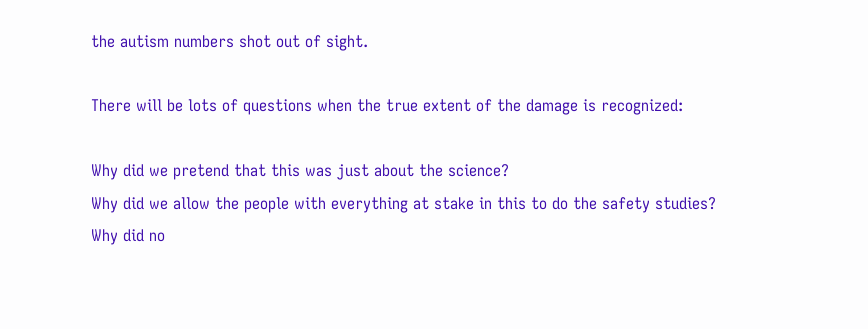the autism numbers shot out of sight.

There will be lots of questions when the true extent of the damage is recognized:

Why did we pretend that this was just about the science?
Why did we allow the people with everything at stake in this to do the safety studies?
Why did no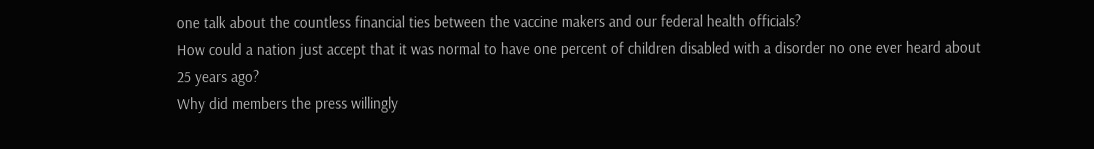one talk about the countless financial ties between the vaccine makers and our federal health officials?
How could a nation just accept that it was normal to have one percent of children disabled with a disorder no one ever heard about 25 years ago?
Why did members the press willingly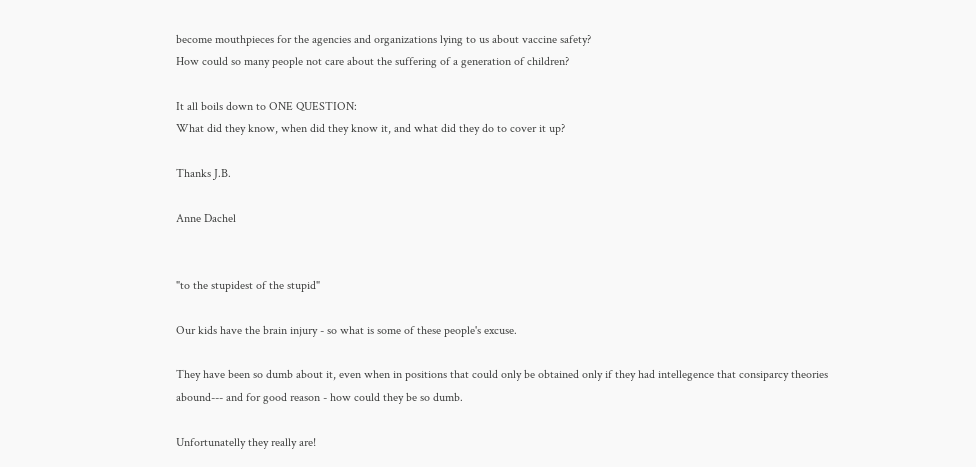become mouthpieces for the agencies and organizations lying to us about vaccine safety?
How could so many people not care about the suffering of a generation of children?

It all boils down to ONE QUESTION:
What did they know, when did they know it, and what did they do to cover it up?

Thanks J.B.

Anne Dachel


"to the stupidest of the stupid"

Our kids have the brain injury - so what is some of these people's excuse.

They have been so dumb about it, even when in positions that could only be obtained only if they had intellegence that consiparcy theories abound--- and for good reason - how could they be so dumb.

Unfortunatelly they really are!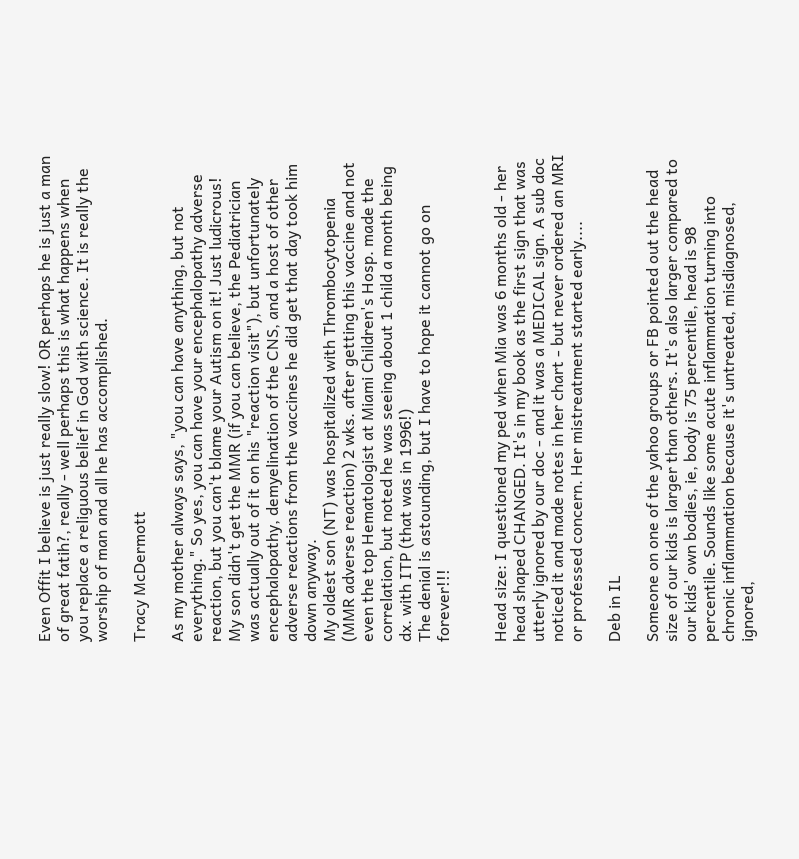Even Offit I believe is just really slow! OR perhaps he is just a man of great fatih?, really - well perhaps this is what happens when you replace a religuous belief in God with science. It is really the worship of man and all he has accomplished.

Tracy McDermott

As my mother always says, "you can have anything, but not everything." So yes, you can have your encephalopathy adverse reaction, but you can't blame your Autism on it! Just ludicrous!
My son didn't get the MMR (if you can believe, the Pediatrician was actually out of it on his "reaction visit"), but unfortunately encephalopathy, demyelination of the CNS, and a host of other adverse reactions from the vaccines he did get that day took him down anyway.
My oldest son (NT) was hospitalized with Thrombocytopenia (MMR adverse reaction) 2 wks. after getting this vaccine and not even the top Hematologist at Miami Children's Hosp. made the correlation, but noted he was seeing about 1 child a month being dx. with ITP (that was in 1996!)
The denial is astounding, but I have to hope it cannot go on forever!!!


Head size: I questioned my ped when Mia was 6 months old - her head shaped CHANGED. It's in my book as the first sign that was utterly ignored by our doc - and it was a MEDICAL sign. A sub doc noticed it and made notes in her chart - but never ordered an MRI or professed concern. Her mistreatment started early....

Deb in IL

Someone on one of the yahoo groups or FB pointed out the head size of our kids is larger than others. It's also larger compared to our kids' own bodies, ie, body is 75 percentile, head is 98 percentile. Sounds like some acute inflammation turning into chronic inflammation because it's untreated, misdiagnosed, ignored,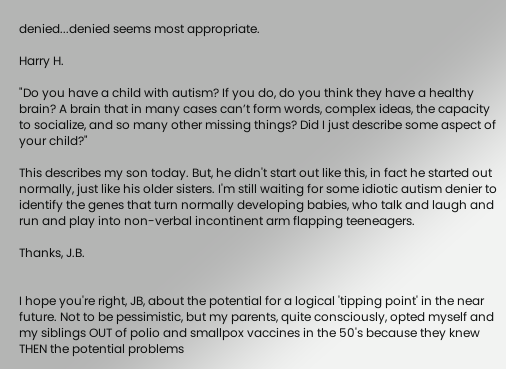denied...denied seems most appropriate.

Harry H.

"Do you have a child with autism? If you do, do you think they have a healthy brain? A brain that in many cases can’t form words, complex ideas, the capacity to socialize, and so many other missing things? Did I just describe some aspect of your child?"

This describes my son today. But, he didn't start out like this, in fact he started out normally, just like his older sisters. I'm still waiting for some idiotic autism denier to identify the genes that turn normally developing babies, who talk and laugh and run and play into non-verbal incontinent arm flapping teeneagers.

Thanks, J.B.


I hope you're right, JB, about the potential for a logical 'tipping point' in the near future. Not to be pessimistic, but my parents, quite consciously, opted myself and my siblings OUT of polio and smallpox vaccines in the 50's because they knew THEN the potential problems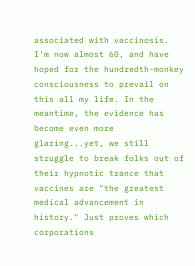associated with vaccinosis. I'm now almost 60, and have hoped for the hundredth-monkey consciousness to prevail on this all my life. In the meantime, the evidence has become even more glaring...yet, we still struggle to break folks out of their hypnotic trance that vaccines are "the greatest medical advancement in history." Just proves which corporations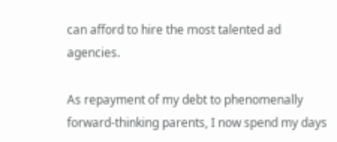can afford to hire the most talented ad agencies.

As repayment of my debt to phenomenally forward-thinking parents, I now spend my days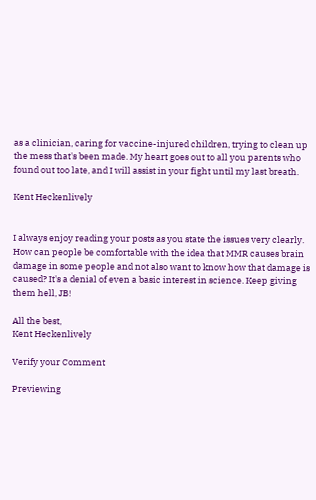as a clinician, caring for vaccine-injured children, trying to clean up the mess that's been made. My heart goes out to all you parents who found out too late, and I will assist in your fight until my last breath.

Kent Heckenlively


I always enjoy reading your posts as you state the issues very clearly. How can people be comfortable with the idea that MMR causes brain damage in some people and not also want to know how that damage is caused? It's a denial of even a basic interest in science. Keep giving them hell, JB!

All the best,
Kent Heckenlively

Verify your Comment

Previewing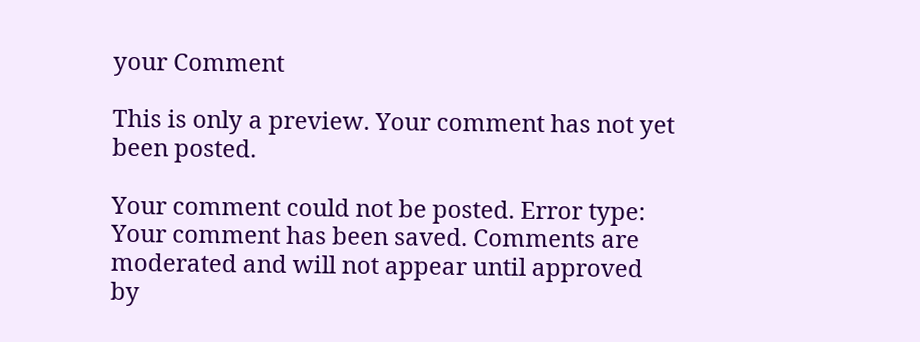your Comment

This is only a preview. Your comment has not yet been posted.

Your comment could not be posted. Error type:
Your comment has been saved. Comments are moderated and will not appear until approved by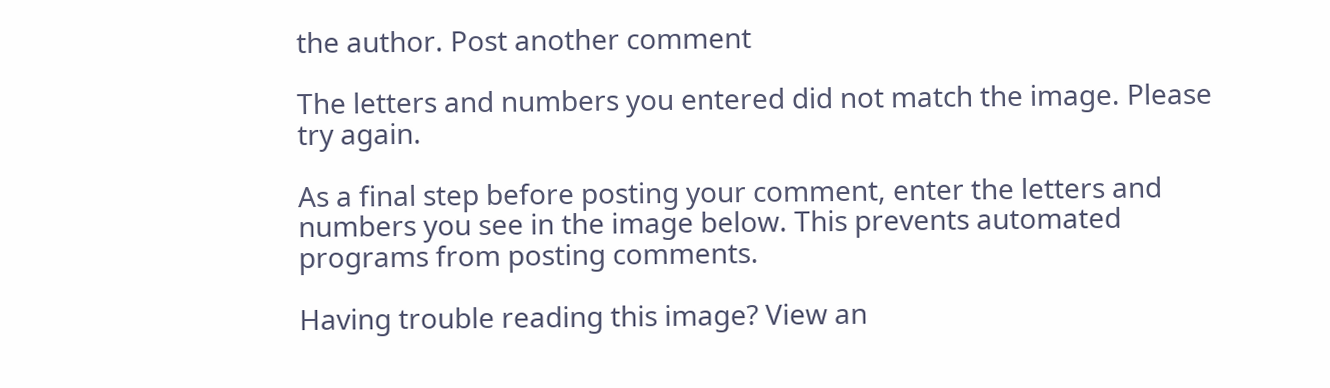the author. Post another comment

The letters and numbers you entered did not match the image. Please try again.

As a final step before posting your comment, enter the letters and numbers you see in the image below. This prevents automated programs from posting comments.

Having trouble reading this image? View an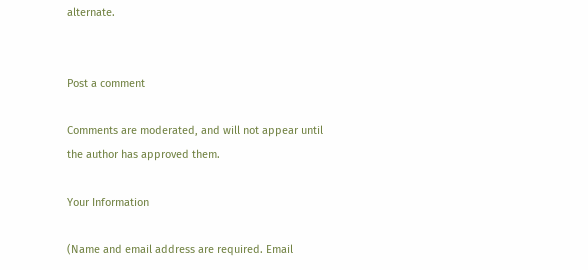alternate.


Post a comment

Comments are moderated, and will not appear until the author has approved them.

Your Information

(Name and email address are required. Email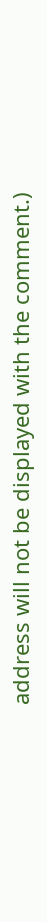address will not be displayed with the comment.)